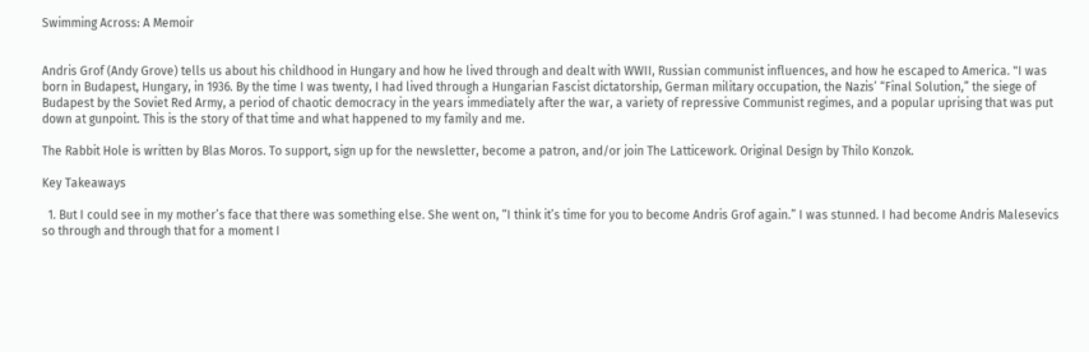Swimming Across: A Memoir


Andris Grof (Andy Grove) tells us about his childhood in Hungary and how he lived through and dealt with WWII, Russian communist influences, and how he escaped to America. "I was born in Budapest, Hungary, in 1936. By the time I was twenty, I had lived through a Hungarian Fascist dictatorship, German military occupation, the Nazis’ “Final Solution,” the siege of Budapest by the Soviet Red Army, a period of chaotic democracy in the years immediately after the war, a variety of repressive Communist regimes, and a popular uprising that was put down at gunpoint. This is the story of that time and what happened to my family and me.

The Rabbit Hole is written by Blas Moros. To support, sign up for the newsletter, become a patron, and/or join The Latticework. Original Design by Thilo Konzok.

Key Takeaways

  1. But I could see in my mother’s face that there was something else. She went on, “I think it’s time for you to become Andris Grof again.” I was stunned. I had become Andris Malesevics so through and through that for a moment I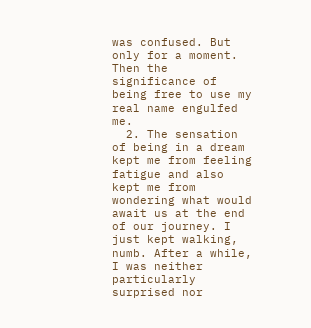was confused. But only for a moment. Then the significance of being free to use my real name engulfed me.
  2. The sensation of being in a dream kept me from feeling fatigue and also kept me from wondering what would await us at the end of our journey. I just kept walking, numb. After a while, I was neither particularly surprised nor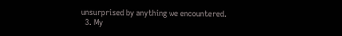unsurprised by anything we encountered.
  3. My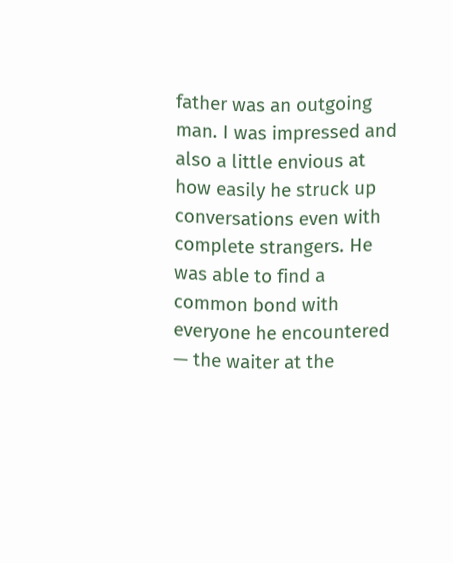father was an outgoing man. I was impressed and also a little envious at how easily he struck up conversations even with complete strangers. He was able to find a common bond with everyone he encountered — the waiter at the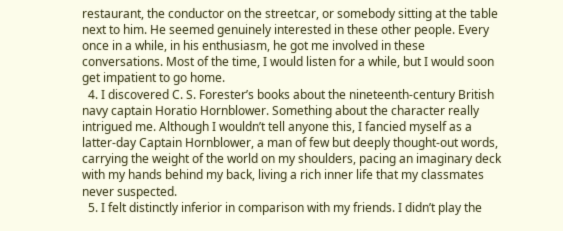restaurant, the conductor on the streetcar, or somebody sitting at the table next to him. He seemed genuinely interested in these other people. Every once in a while, in his enthusiasm, he got me involved in these conversations. Most of the time, I would listen for a while, but I would soon get impatient to go home.
  4. I discovered C. S. Forester’s books about the nineteenth-century British navy captain Horatio Hornblower. Something about the character really intrigued me. Although I wouldn’t tell anyone this, I fancied myself as a latter-day Captain Hornblower, a man of few but deeply thought-out words, carrying the weight of the world on my shoulders, pacing an imaginary deck with my hands behind my back, living a rich inner life that my classmates never suspected.
  5. I felt distinctly inferior in comparison with my friends. I didn’t play the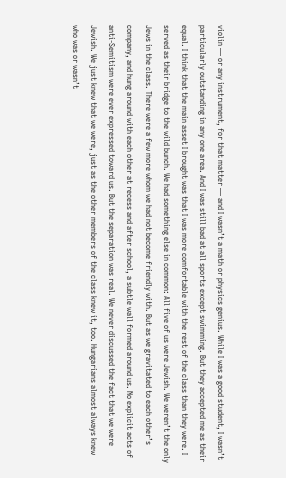violin — or any instrument, for that matter — and I wasn’t a math or physics genius. While I was a good student, I wasn’t particularly outstanding in any one area. And I was still bad at all sports except swimming. But they accepted me as their equal. I think that the main asset I brought was that I was more comfortable with the rest of the class than they were. I served as their bridge to the wild bunch. We had something else in common: All five of us were Jewish. We weren’t the only Jews in the class. There were a few more whom we had not become friendly with. But as we gravitated to each other’s company, and hung around with each other at recess and after school, a subtle wall formed around us. No explicit acts of anti-Semitism were ever expressed toward us. But the separation was real. We never discussed the fact that we were Jewish. We just knew that we were, just as the other members of the class knew it, too. Hungarians almost always knew who was or wasn’t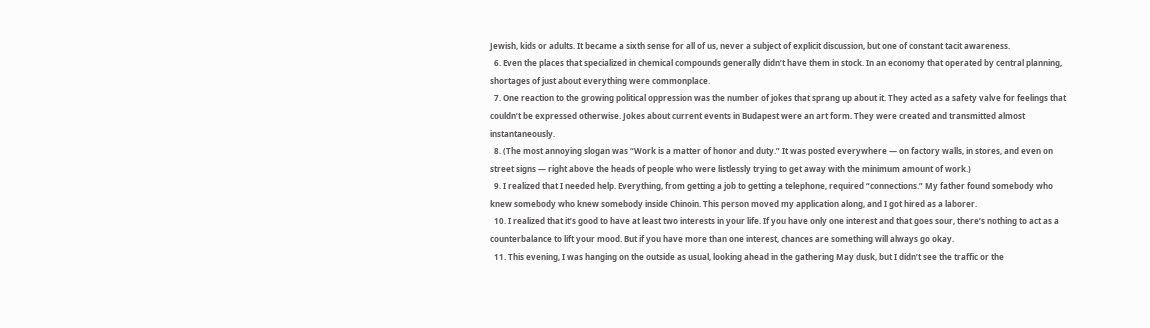Jewish, kids or adults. It became a sixth sense for all of us, never a subject of explicit discussion, but one of constant tacit awareness.
  6. Even the places that specialized in chemical compounds generally didn’t have them in stock. In an economy that operated by central planning, shortages of just about everything were commonplace.
  7. One reaction to the growing political oppression was the number of jokes that sprang up about it. They acted as a safety valve for feelings that couldn’t be expressed otherwise. Jokes about current events in Budapest were an art form. They were created and transmitted almost instantaneously.
  8. (The most annoying slogan was “Work is a matter of honor and duty.” It was posted everywhere — on factory walls, in stores, and even on street signs — right above the heads of people who were listlessly trying to get away with the minimum amount of work.)
  9. I realized that I needed help. Everything, from getting a job to getting a telephone, required “connections.” My father found somebody who knew somebody who knew somebody inside Chinoin. This person moved my application along, and I got hired as a laborer.
  10. I realized that it’s good to have at least two interests in your life. If you have only one interest and that goes sour, there’s nothing to act as a counterbalance to lift your mood. But if you have more than one interest, chances are something will always go okay.
  11. This evening, I was hanging on the outside as usual, looking ahead in the gathering May dusk, but I didn’t see the traffic or the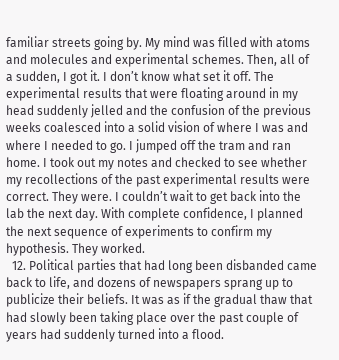familiar streets going by. My mind was filled with atoms and molecules and experimental schemes. Then, all of a sudden, I got it. I don’t know what set it off. The experimental results that were floating around in my head suddenly jelled and the confusion of the previous weeks coalesced into a solid vision of where I was and where I needed to go. I jumped off the tram and ran home. I took out my notes and checked to see whether my recollections of the past experimental results were correct. They were. I couldn’t wait to get back into the lab the next day. With complete confidence, I planned the next sequence of experiments to confirm my hypothesis. They worked.
  12. Political parties that had long been disbanded came back to life, and dozens of newspapers sprang up to publicize their beliefs. It was as if the gradual thaw that had slowly been taking place over the past couple of years had suddenly turned into a flood.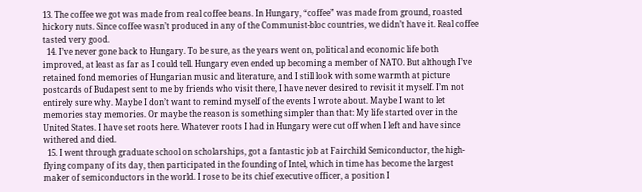13. The coffee we got was made from real coffee beans. In Hungary, “coffee” was made from ground, roasted hickory nuts. Since coffee wasn’t produced in any of the Communist-bloc countries, we didn’t have it. Real coffee tasted very good.
  14. I’ve never gone back to Hungary. To be sure, as the years went on, political and economic life both improved, at least as far as I could tell. Hungary even ended up becoming a member of NATO. But although I’ve retained fond memories of Hungarian music and literature, and I still look with some warmth at picture postcards of Budapest sent to me by friends who visit there, I have never desired to revisit it myself. I’m not entirely sure why. Maybe I don’t want to remind myself of the events I wrote about. Maybe I want to let memories stay memories. Or maybe the reason is something simpler than that: My life started over in the United States. I have set roots here. Whatever roots I had in Hungary were cut off when I left and have since withered and died.
  15. I went through graduate school on scholarships, got a fantastic job at Fairchild Semiconductor, the high-flying company of its day, then participated in the founding of Intel, which in time has become the largest maker of semiconductors in the world. I rose to be its chief executive officer, a position I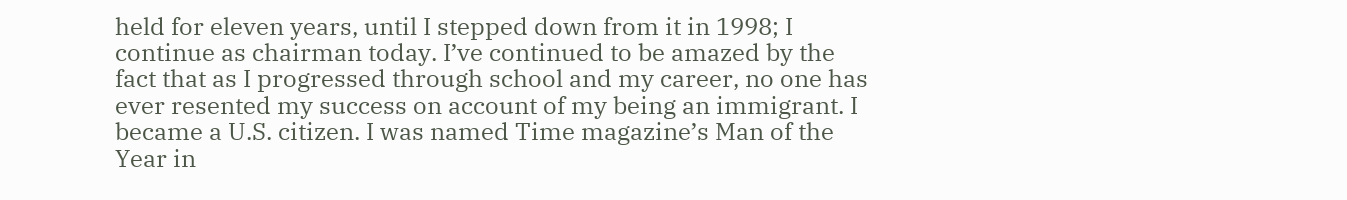held for eleven years, until I stepped down from it in 1998; I continue as chairman today. I’ve continued to be amazed by the fact that as I progressed through school and my career, no one has ever resented my success on account of my being an immigrant. I became a U.S. citizen. I was named Time magazine’s Man of the Year in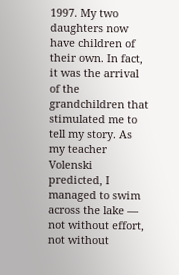1997. My two daughters now have children of their own. In fact, it was the arrival of the grandchildren that stimulated me to tell my story. As my teacher Volenski predicted, I managed to swim across the lake — not without effort, not without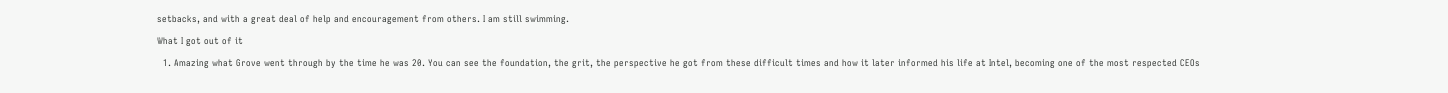setbacks, and with a great deal of help and encouragement from others. I am still swimming.

What I got out of it

  1. Amazing what Grove went through by the time he was 20. You can see the foundation, the grit, the perspective he got from these difficult times and how it later informed his life at Intel, becoming one of the most respected CEOs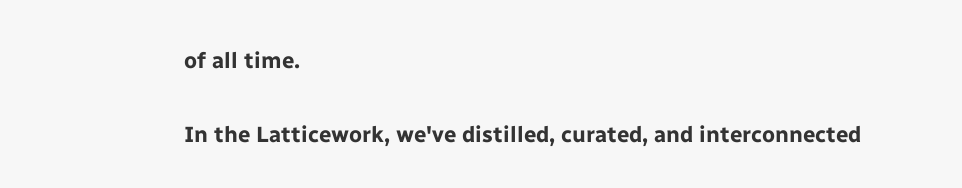of all time.

In the Latticework, we've distilled, curated, and interconnected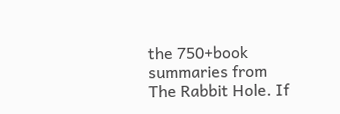the 750+book summaries from The Rabbit Hole. If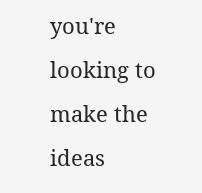you're looking to make the ideas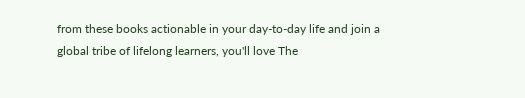from these books actionable in your day-to-day life and join a global tribe of lifelong learners, you'll love The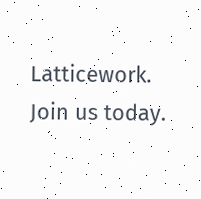Latticework. Join us today.